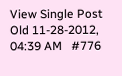View Single Post
Old 11-28-2012, 04:39 AM   #776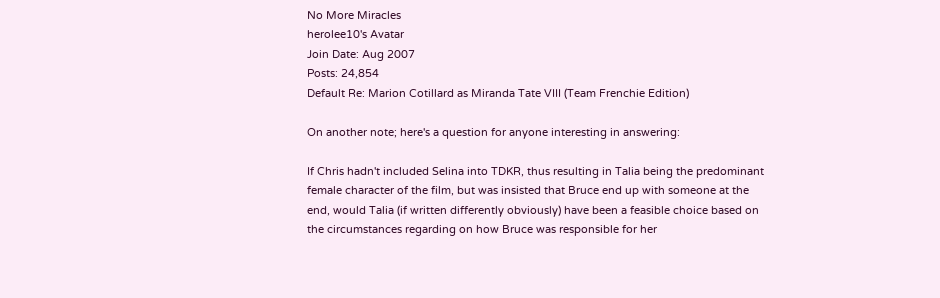No More Miracles
herolee10's Avatar
Join Date: Aug 2007
Posts: 24,854
Default Re: Marion Cotillard as Miranda Tate VIII (Team Frenchie Edition)

On another note; here's a question for anyone interesting in answering:

If Chris hadn't included Selina into TDKR, thus resulting in Talia being the predominant female character of the film, but was insisted that Bruce end up with someone at the end, would Talia (if written differently obviously) have been a feasible choice based on the circumstances regarding on how Bruce was responsible for her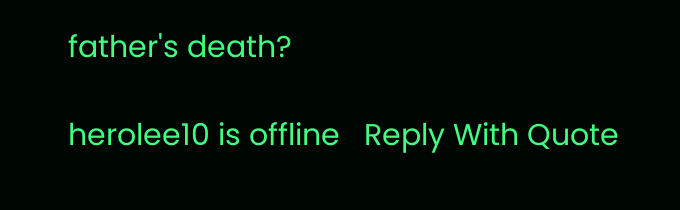father's death?

herolee10 is offline   Reply With Quote